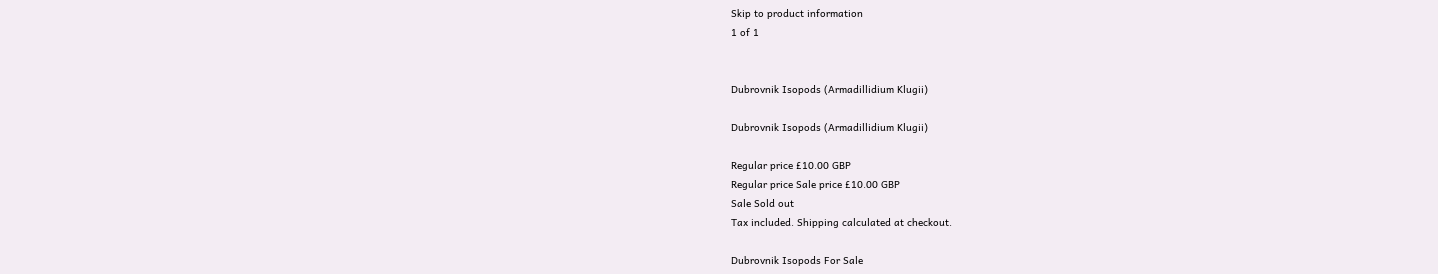Skip to product information
1 of 1


Dubrovnik Isopods (Armadillidium Klugii)

Dubrovnik Isopods (Armadillidium Klugii)

Regular price £10.00 GBP
Regular price Sale price £10.00 GBP
Sale Sold out
Tax included. Shipping calculated at checkout.

Dubrovnik Isopods For Sale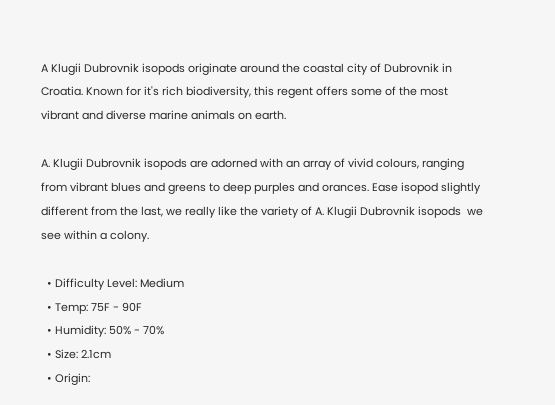A Klugii Dubrovnik isopods originate around the coastal city of Dubrovnik in Croatia. Known for it's rich biodiversity, this regent offers some of the most vibrant and diverse marine animals on earth.

A. Klugii Dubrovnik isopods are adorned with an array of vivid colours, ranging from vibrant blues and greens to deep purples and orances. Ease isopod slightly different from the last, we really like the variety of A. Klugii Dubrovnik isopods  we see within a colony.

  • Difficulty Level: Medium
  • Temp: 75F - 90F
  • Humidity: 50% - 70%
  • Size: 2.1cm
  • Origin: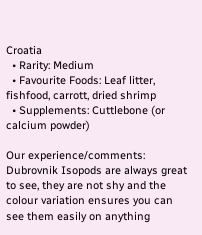Croatia
  • Rarity: Medium
  • Favourite Foods: Leaf litter, fishfood, carrott, dried shrimp
  • Supplements: Cuttlebone (or calcium powder)

Our experience/comments: Dubrovnik Isopods are always great to see, they are not shy and the colour variation ensures you can see them easily on anything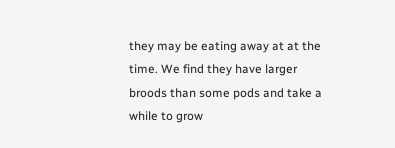they may be eating away at at the time. We find they have larger broods than some pods and take a while to grow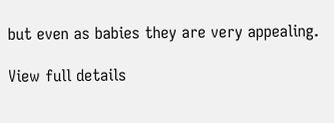but even as babies they are very appealing.

View full details